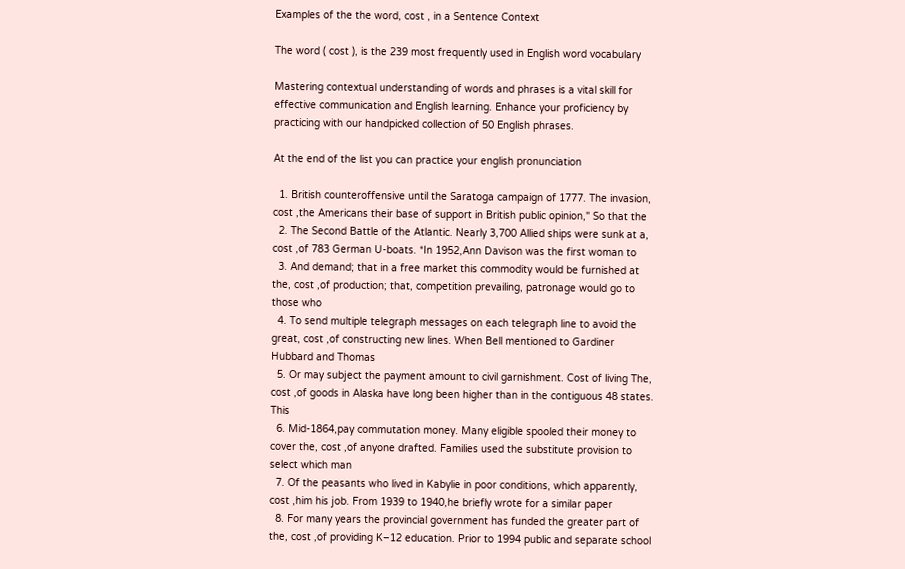Examples of the the word, cost , in a Sentence Context

The word ( cost ), is the 239 most frequently used in English word vocabulary

Mastering contextual understanding of words and phrases is a vital skill for effective communication and English learning. Enhance your proficiency by practicing with our handpicked collection of 50 English phrases.

At the end of the list you can practice your english pronunciation

  1. British counteroffensive until the Saratoga campaign of 1777. The invasion, cost ,the Americans their base of support in British public opinion," So that the
  2. The Second Battle of the Atlantic. Nearly 3,700 Allied ships were sunk at a, cost ,of 783 German U-boats. *In 1952,Ann Davison was the first woman to
  3. And demand; that in a free market this commodity would be furnished at the, cost ,of production; that, competition prevailing, patronage would go to those who
  4. To send multiple telegraph messages on each telegraph line to avoid the great, cost ,of constructing new lines. When Bell mentioned to Gardiner Hubbard and Thomas
  5. Or may subject the payment amount to civil garnishment. Cost of living The, cost ,of goods in Alaska have long been higher than in the contiguous 48 states. This
  6. Mid-1864,pay commutation money. Many eligible spooled their money to cover the, cost ,of anyone drafted. Families used the substitute provision to select which man
  7. Of the peasants who lived in Kabylie in poor conditions, which apparently, cost ,him his job. From 1939 to 1940,he briefly wrote for a similar paper
  8. For many years the provincial government has funded the greater part of the, cost ,of providing K–12 education. Prior to 1994 public and separate school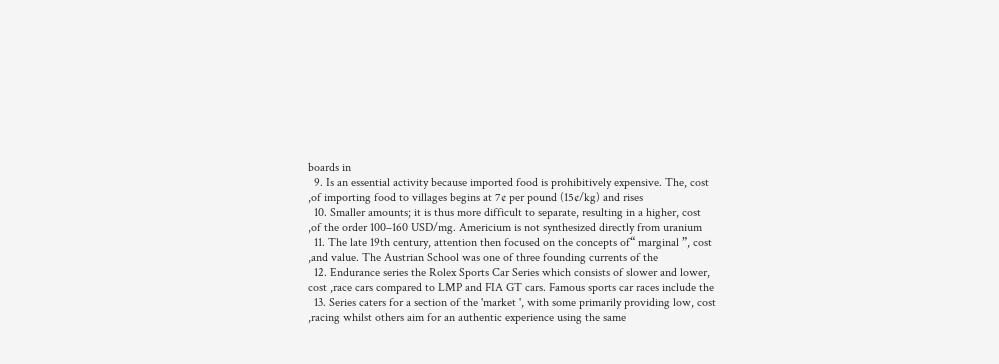boards in
  9. Is an essential activity because imported food is prohibitively expensive. The, cost ,of importing food to villages begins at 7¢ per pound (15¢/kg) and rises
  10. Smaller amounts; it is thus more difficult to separate, resulting in a higher, cost ,of the order 100–160 USD/mg. Americium is not synthesized directly from uranium
  11. The late 19th century, attention then focused on the concepts of“ marginal ”, cost ,and value. The Austrian School was one of three founding currents of the
  12. Endurance series the Rolex Sports Car Series which consists of slower and lower, cost ,race cars compared to LMP and FIA GT cars. Famous sports car races include the
  13. Series caters for a section of the 'market ', with some primarily providing low, cost ,racing whilst others aim for an authentic experience using the same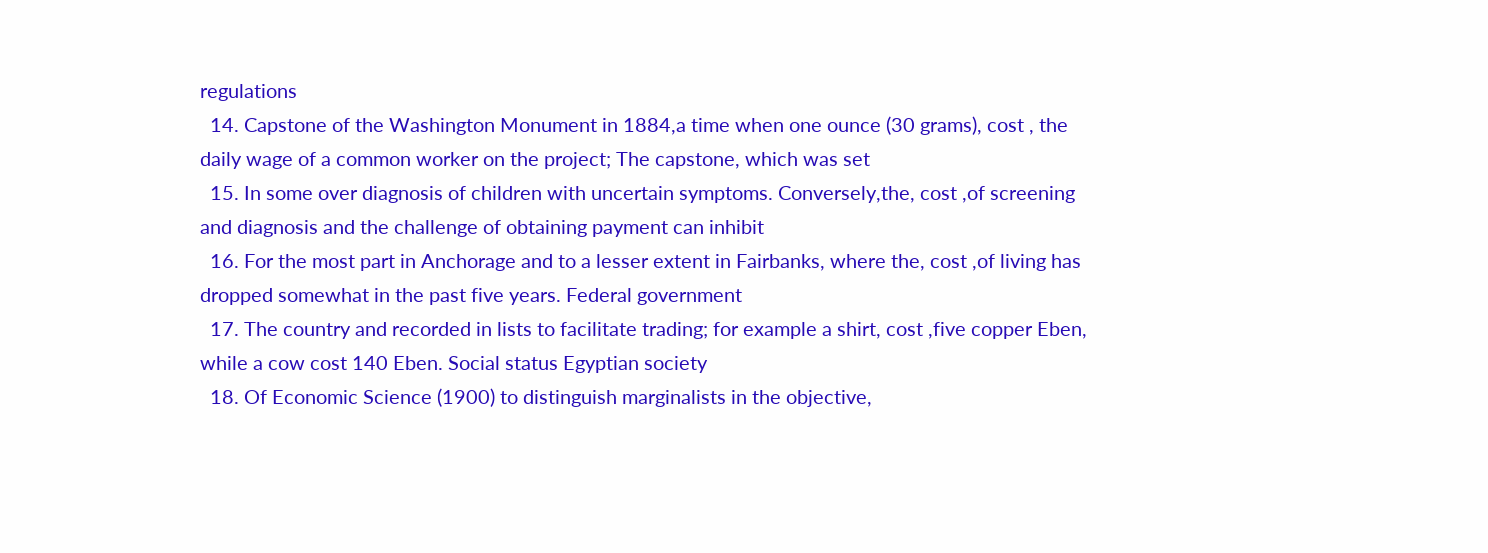regulations
  14. Capstone of the Washington Monument in 1884,a time when one ounce (30 grams), cost , the daily wage of a common worker on the project; The capstone, which was set
  15. In some over diagnosis of children with uncertain symptoms. Conversely,the, cost ,of screening and diagnosis and the challenge of obtaining payment can inhibit
  16. For the most part in Anchorage and to a lesser extent in Fairbanks, where the, cost ,of living has dropped somewhat in the past five years. Federal government
  17. The country and recorded in lists to facilitate trading; for example a shirt, cost ,five copper Eben, while a cow cost 140 Eben. Social status Egyptian society
  18. Of Economic Science (1900) to distinguish marginalists in the objective,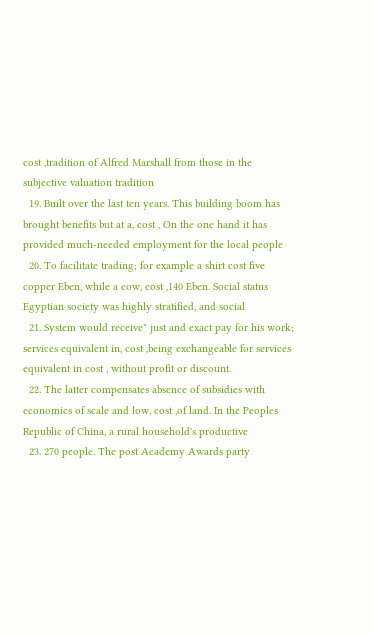cost ,tradition of Alfred Marshall from those in the subjective valuation tradition
  19. Built over the last ten years. This building boom has brought benefits but at a, cost , On the one hand it has provided much-needed employment for the local people
  20. To facilitate trading; for example a shirt cost five copper Eben, while a cow, cost ,140 Eben. Social status Egyptian society was highly stratified, and social
  21. System would receive" just and exact pay for his work; services equivalent in, cost ,being exchangeable for services equivalent in cost , without profit or discount.
  22. The latter compensates absence of subsidies with economics of scale and low, cost ,of land. In the Peoples Republic of China, a rural household's productive
  23. 270 people. The post Academy Awards party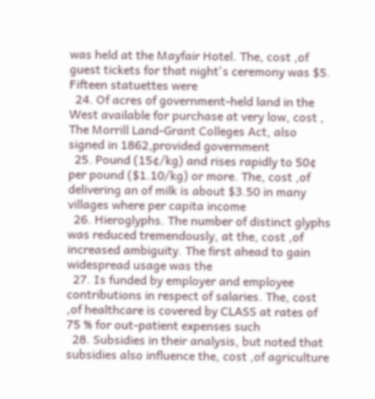was held at the Mayfair Hotel. The, cost ,of guest tickets for that night's ceremony was $5. Fifteen statuettes were
  24. Of acres of government-held land in the West available for purchase at very low, cost , The Morrill Land-Grant Colleges Act, also signed in 1862,provided government
  25. Pound (15¢/kg) and rises rapidly to 50¢ per pound ($1.10/kg) or more. The, cost ,of delivering an of milk is about $3.50 in many villages where per capita income
  26. Hieroglyphs. The number of distinct glyphs was reduced tremendously, at the, cost ,of increased ambiguity. The first ahead to gain widespread usage was the
  27. Is funded by employer and employee contributions in respect of salaries. The, cost ,of healthcare is covered by CLASS at rates of 75 % for out-patient expenses such
  28. Subsidies in their analysis, but noted that subsidies also influence the, cost ,of agriculture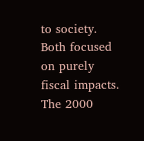to society. Both focused on purely fiscal impacts. The 2000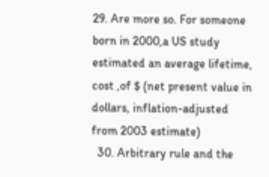29. Are more so. For someone born in 2000,a US study estimated an average lifetime, cost ,of $ (net present value in dollars, inflation-adjusted from 2003 estimate)
  30. Arbitrary rule and the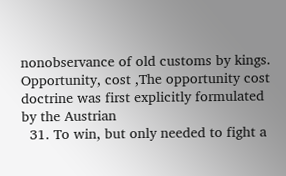nonobservance of old customs by kings. Opportunity, cost ,The opportunity cost doctrine was first explicitly formulated by the Austrian
  31. To win, but only needed to fight a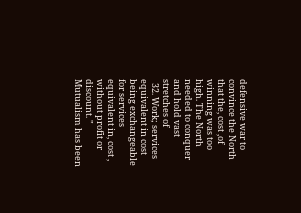defensive war to convince the North that the, cost ,of winning was too high. The North needed to conquer and hold vast stretches of
  32. Work; services equivalent in cost being exchangeable for services equivalent in, cost , without profit or discount. " Mutualism has been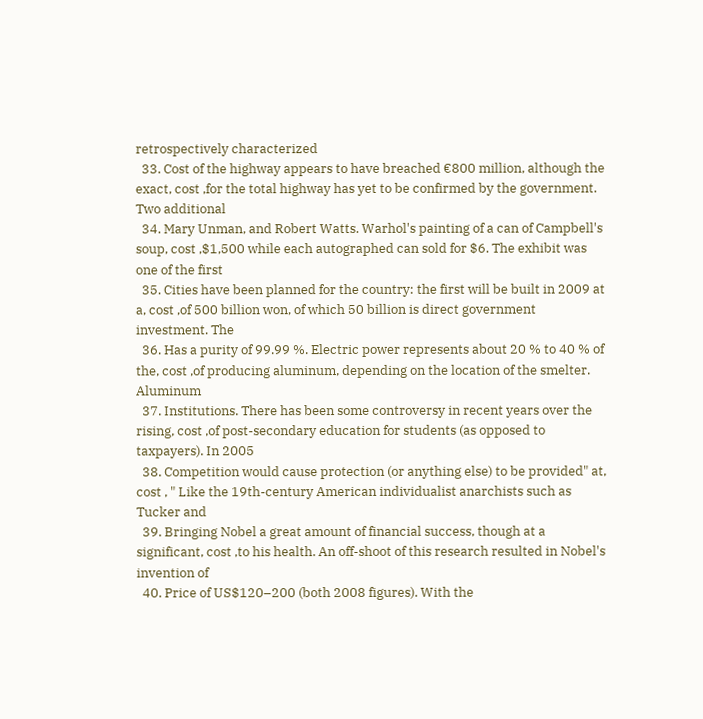retrospectively characterized
  33. Cost of the highway appears to have breached €800 million, although the exact, cost ,for the total highway has yet to be confirmed by the government. Two additional
  34. Mary Unman, and Robert Watts. Warhol's painting of a can of Campbell's soup, cost ,$1,500 while each autographed can sold for $6. The exhibit was one of the first
  35. Cities have been planned for the country: the first will be built in 2009 at a, cost ,of 500 billion won, of which 50 billion is direct government investment. The
  36. Has a purity of 99.99 %. Electric power represents about 20 % to 40 % of the, cost ,of producing aluminum, depending on the location of the smelter. Aluminum
  37. Institutions. There has been some controversy in recent years over the rising, cost ,of post-secondary education for students (as opposed to taxpayers). In 2005
  38. Competition would cause protection (or anything else) to be provided" at, cost , " Like the 19th-century American individualist anarchists such as Tucker and
  39. Bringing Nobel a great amount of financial success, though at a significant, cost ,to his health. An off-shoot of this research resulted in Nobel's invention of
  40. Price of US$120–200 (both 2008 figures). With the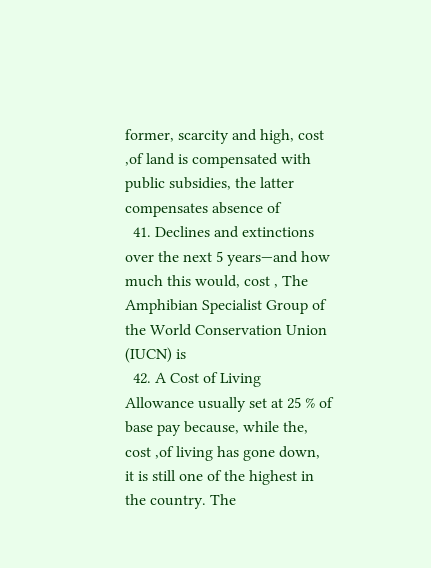former, scarcity and high, cost ,of land is compensated with public subsidies, the latter compensates absence of
  41. Declines and extinctions over the next 5 years—and how much this would, cost , The Amphibian Specialist Group of the World Conservation Union (IUCN) is
  42. A Cost of Living Allowance usually set at 25 % of base pay because, while the, cost ,of living has gone down, it is still one of the highest in the country. The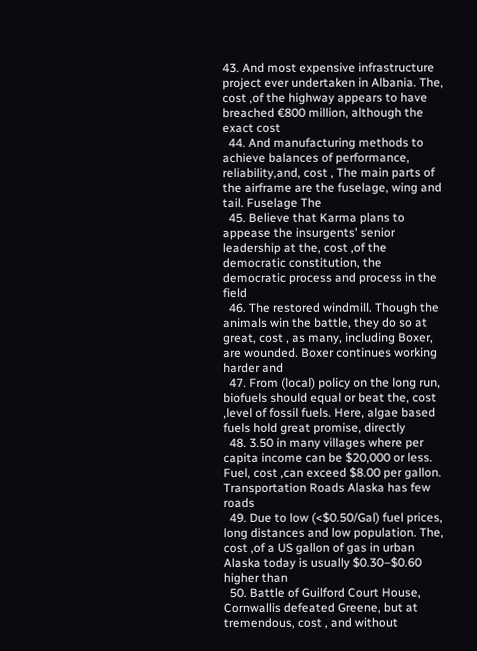43. And most expensive infrastructure project ever undertaken in Albania. The, cost ,of the highway appears to have breached €800 million, although the exact cost
  44. And manufacturing methods to achieve balances of performance, reliability,and, cost , The main parts of the airframe are the fuselage, wing and tail. Fuselage The
  45. Believe that Karma plans to appease the insurgents' senior leadership at the, cost ,of the democratic constitution, the democratic process and process in the field
  46. The restored windmill. Though the animals win the battle, they do so at great, cost , as many, including Boxer, are wounded. Boxer continues working harder and
  47. From (local) policy on the long run, biofuels should equal or beat the, cost ,level of fossil fuels. Here, algae based fuels hold great promise, directly
  48. 3.50 in many villages where per capita income can be $20,000 or less. Fuel, cost ,can exceed $8.00 per gallon. Transportation Roads Alaska has few roads
  49. Due to low (<$0.50/Gal) fuel prices, long distances and low population. The, cost ,of a US gallon of gas in urban Alaska today is usually $0.30–$0.60 higher than
  50. Battle of Guilford Court House, Cornwallis defeated Greene, but at tremendous, cost , and without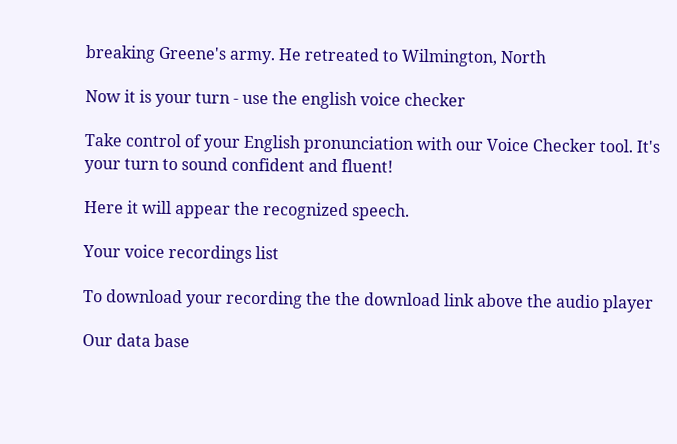breaking Greene's army. He retreated to Wilmington, North

Now it is your turn - use the english voice checker

Take control of your English pronunciation with our Voice Checker tool. It's your turn to sound confident and fluent!

Here it will appear the recognized speech.

Your voice recordings list

To download your recording the the download link above the audio player

Our data base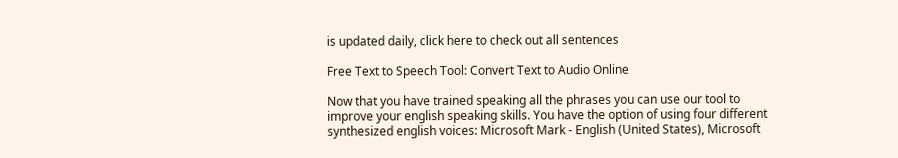is updated daily, click here to check out all sentences

Free Text to Speech Tool: Convert Text to Audio Online

Now that you have trained speaking all the phrases you can use our tool to improve your english speaking skills. You have the option of using four different synthesized english voices: Microsoft Mark - English (United States), Microsoft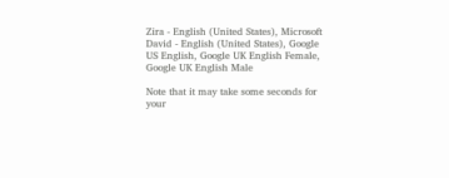Zira - English (United States), Microsoft David - English (United States), Google US English, Google UK English Female, Google UK English Male

Note that it may take some seconds for your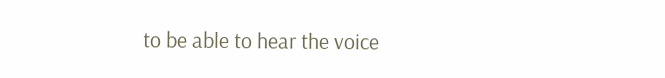to be able to hear the voice